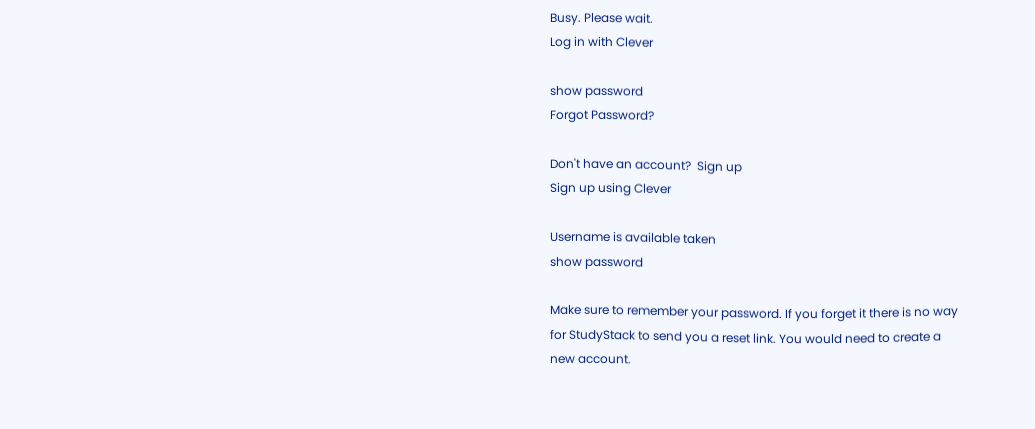Busy. Please wait.
Log in with Clever

show password
Forgot Password?

Don't have an account?  Sign up
Sign up using Clever

Username is available taken
show password

Make sure to remember your password. If you forget it there is no way for StudyStack to send you a reset link. You would need to create a new account.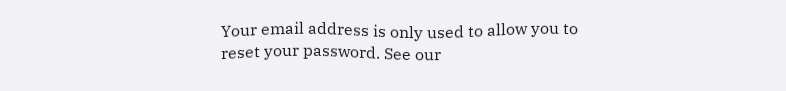Your email address is only used to allow you to reset your password. See our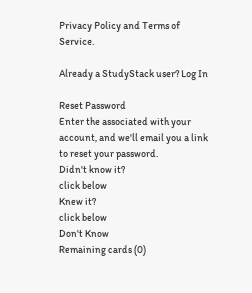Privacy Policy and Terms of Service.

Already a StudyStack user? Log In

Reset Password
Enter the associated with your account, and we'll email you a link to reset your password.
Didn't know it?
click below
Knew it?
click below
Don't Know
Remaining cards (0)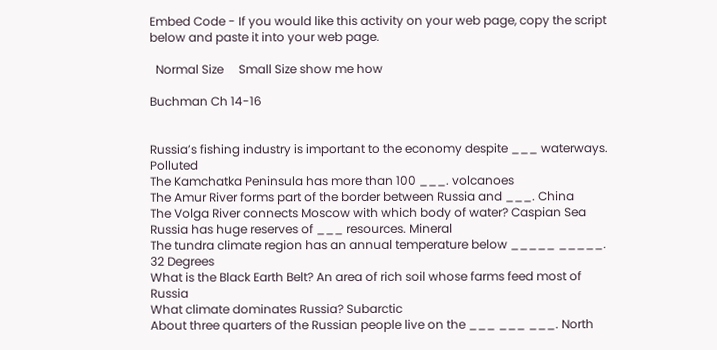Embed Code - If you would like this activity on your web page, copy the script below and paste it into your web page.

  Normal Size     Small Size show me how

Buchman Ch 14-16


Russia’s fishing industry is important to the economy despite ___ waterways. Polluted
The Kamchatka Peninsula has more than 100 ___. volcanoes
The Amur River forms part of the border between Russia and ___. China
The Volga River connects Moscow with which body of water? Caspian Sea
Russia has huge reserves of ___ resources. Mineral
The tundra climate region has an annual temperature below _____ _____. 32 Degrees
What is the Black Earth Belt? An area of rich soil whose farms feed most of Russia
What climate dominates Russia? Subarctic
About three quarters of the Russian people live on the ___ ___ ___. North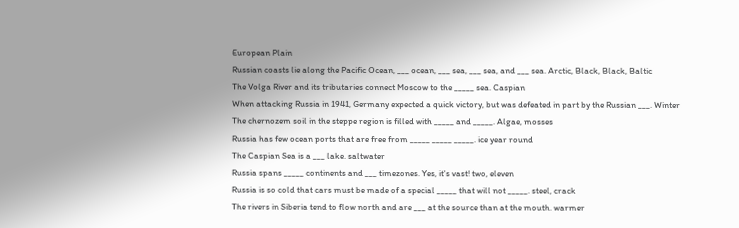European Plain
Russian coasts lie along the Pacific Ocean, ___ ocean, ___ sea, ___ sea, and ___ sea. Arctic, Black, Black, Baltic
The Volga River and its tributaries connect Moscow to the _____ sea. Caspian
When attacking Russia in 1941, Germany expected a quick victory, but was defeated in part by the Russian ___. Winter
The chernozem soil in the steppe region is filled with _____ and _____. Algae, mosses
Russia has few ocean ports that are free from _____ _____ _____. ice year round
The Caspian Sea is a ___ lake. saltwater
Russia spans _____ continents and ___ timezones. Yes, it's vast! two, eleven
Russia is so cold that cars must be made of a special _____ that will not _____. steel, crack
The rivers in Siberia tend to flow north and are ___ at the source than at the mouth. warmer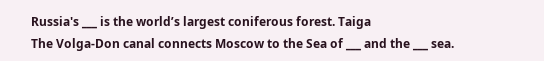Russia's ___ is the world’s largest coniferous forest. Taiga
The Volga-Don canal connects Moscow to the Sea of ___ and the ___ sea.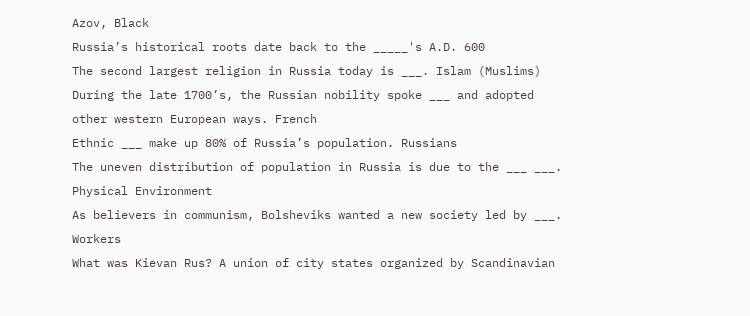Azov, Black
Russia’s historical roots date back to the _____'s A.D. 600
The second largest religion in Russia today is ___. Islam (Muslims)
During the late 1700’s, the Russian nobility spoke ___ and adopted other western European ways. French
Ethnic ___ make up 80% of Russia’s population. Russians
The uneven distribution of population in Russia is due to the ___ ___. Physical Environment
As believers in communism, Bolsheviks wanted a new society led by ___. Workers
What was Kievan Rus? A union of city states organized by Scandinavian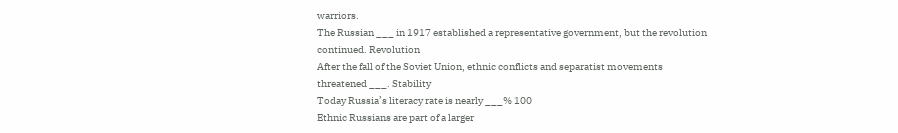warriors.
The Russian ___ in 1917 established a representative government, but the revolution continued. Revolution
After the fall of the Soviet Union, ethnic conflicts and separatist movements threatened ___. Stability
Today Russia’s literacy rate is nearly ___% 100
Ethnic Russians are part of a larger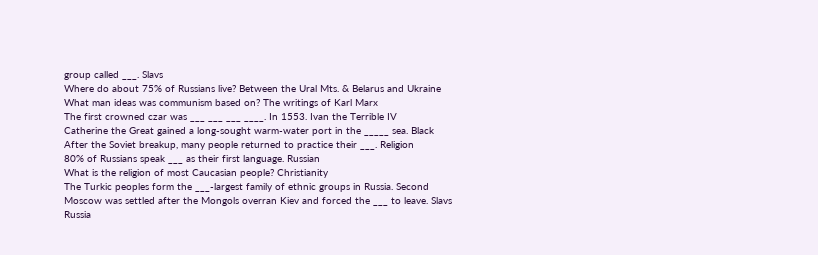group called ___. Slavs
Where do about 75% of Russians live? Between the Ural Mts. & Belarus and Ukraine
What man ideas was communism based on? The writings of Karl Marx
The first crowned czar was ___ ___ ___ ____. In 1553. Ivan the Terrible IV
Catherine the Great gained a long-sought warm-water port in the _____ sea. Black
After the Soviet breakup, many people returned to practice their ___. Religion
80% of Russians speak ___ as their first language. Russian
What is the religion of most Caucasian people? Christianity
The Turkic peoples form the ___-largest family of ethnic groups in Russia. Second
Moscow was settled after the Mongols overran Kiev and forced the ___ to leave. Slavs
Russia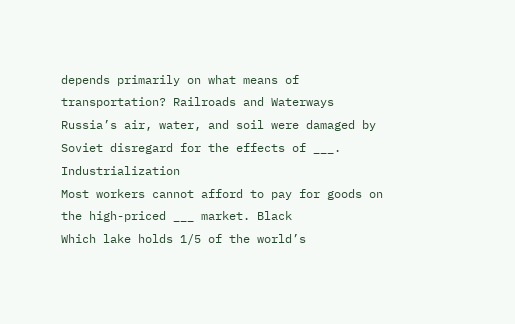depends primarily on what means of transportation? Railroads and Waterways
Russia’s air, water, and soil were damaged by Soviet disregard for the effects of ___. Industrialization
Most workers cannot afford to pay for goods on the high-priced ___ market. Black
Which lake holds 1/5 of the world’s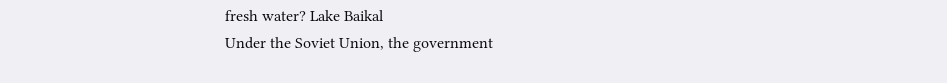fresh water? Lake Baikal
Under the Soviet Union, the government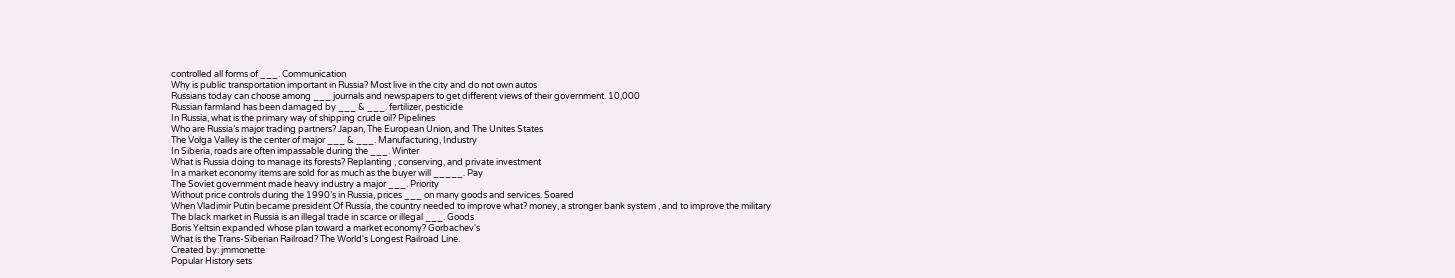controlled all forms of ___. Communication
Why is public transportation important in Russia? Most live in the city and do not own autos
Russians today can choose among ___ journals and newspapers to get different views of their government. 10,000
Russian farmland has been damaged by ___ & ___. fertilizer, pesticide
In Russia, what is the primary way of shipping crude oil? Pipelines
Who are Russia’s major trading partners? Japan, The European Union, and The Unites States
The Volga Valley is the center of major ___ & ___. Manufacturing, Industry
In Siberia, roads are often impassable during the ___. Winter
What is Russia doing to manage its forests? Replanting , conserving, and private investment
In a market economy items are sold for as much as the buyer will _____. Pay
The Soviet government made heavy industry a major ___. Priority
Without price controls during the 1990’s in Russia, prices ___ on many goods and services. Soared
When Vladimir Putin became president Of Russia, the country needed to improve what? money, a stronger bank system , and to improve the military
The black market in Russia is an illegal trade in scarce or illegal ___. Goods
Boris Yeltsin expanded whose plan toward a market economy? Gorbachev's
What is the Trans-Siberian Railroad? The World's Longest Railroad Line.
Created by: jmmonette
Popular History sets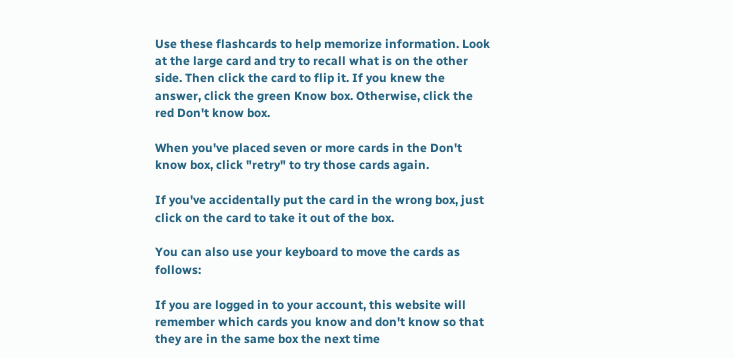Use these flashcards to help memorize information. Look at the large card and try to recall what is on the other side. Then click the card to flip it. If you knew the answer, click the green Know box. Otherwise, click the red Don't know box.

When you've placed seven or more cards in the Don't know box, click "retry" to try those cards again.

If you've accidentally put the card in the wrong box, just click on the card to take it out of the box.

You can also use your keyboard to move the cards as follows:

If you are logged in to your account, this website will remember which cards you know and don't know so that they are in the same box the next time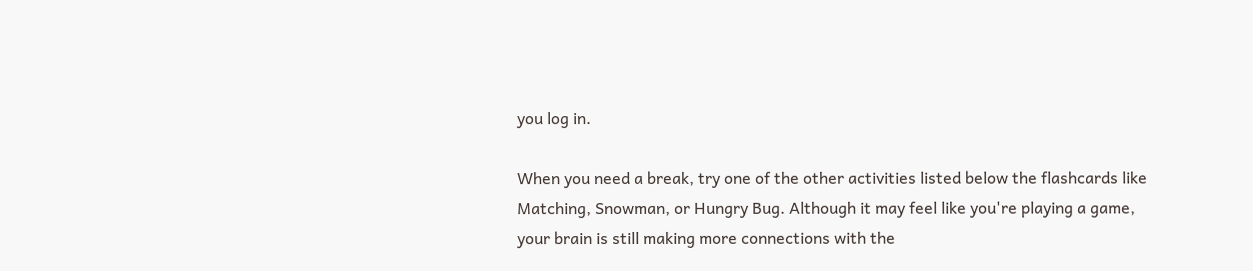you log in.

When you need a break, try one of the other activities listed below the flashcards like Matching, Snowman, or Hungry Bug. Although it may feel like you're playing a game, your brain is still making more connections with the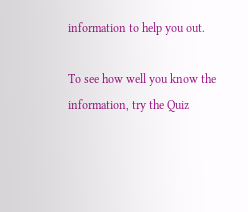information to help you out.

To see how well you know the information, try the Quiz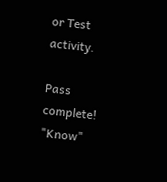or Test activity.

Pass complete!
"Know"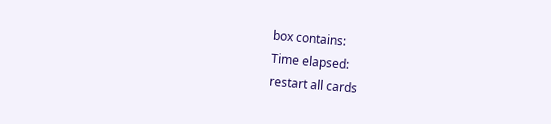box contains:
Time elapsed:
restart all cards